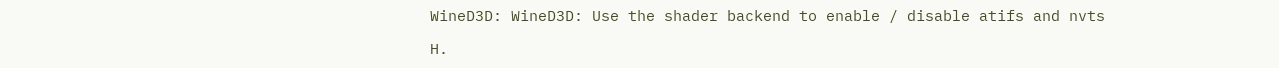WineD3D: WineD3D: Use the shader backend to enable / disable atifs and nvts

H.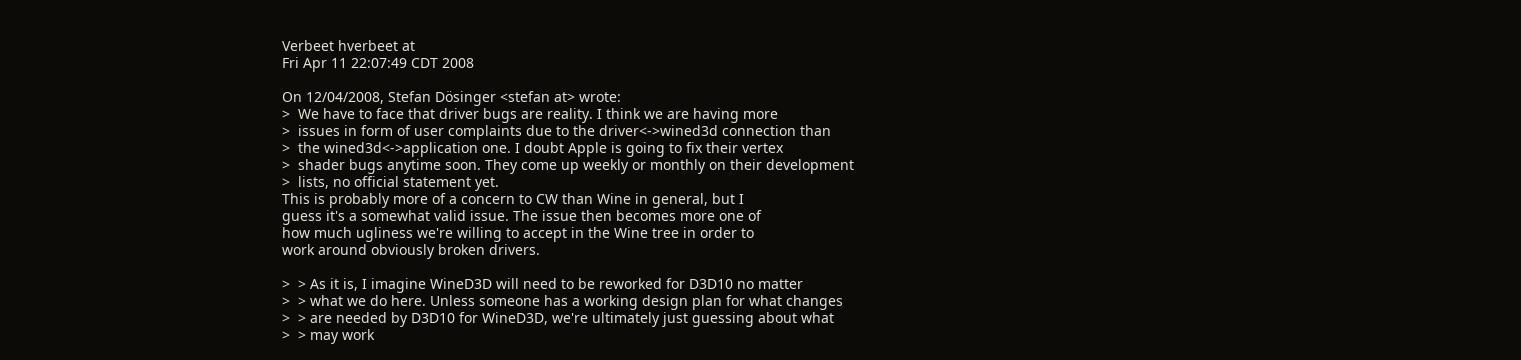Verbeet hverbeet at
Fri Apr 11 22:07:49 CDT 2008

On 12/04/2008, Stefan Dösinger <stefan at> wrote:
>  We have to face that driver bugs are reality. I think we are having more
>  issues in form of user complaints due to the driver<->wined3d connection than
>  the wined3d<->application one. I doubt Apple is going to fix their vertex
>  shader bugs anytime soon. They come up weekly or monthly on their development
>  lists, no official statement yet.
This is probably more of a concern to CW than Wine in general, but I
guess it's a somewhat valid issue. The issue then becomes more one of
how much ugliness we're willing to accept in the Wine tree in order to
work around obviously broken drivers.

>  > As it is, I imagine WineD3D will need to be reworked for D3D10 no matter
>  > what we do here. Unless someone has a working design plan for what changes
>  > are needed by D3D10 for WineD3D, we're ultimately just guessing about what
>  > may work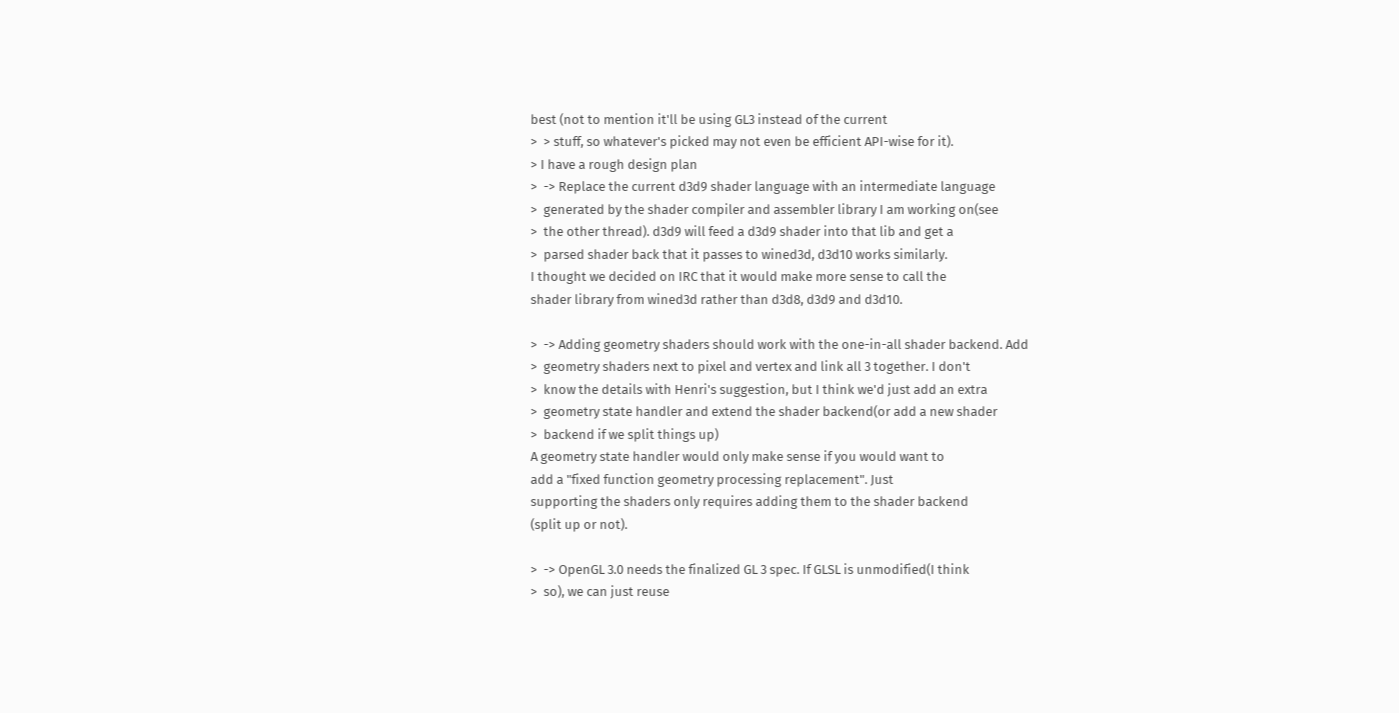best (not to mention it'll be using GL3 instead of the current
>  > stuff, so whatever's picked may not even be efficient API-wise for it).
> I have a rough design plan
>  -> Replace the current d3d9 shader language with an intermediate language
>  generated by the shader compiler and assembler library I am working on(see
>  the other thread). d3d9 will feed a d3d9 shader into that lib and get a
>  parsed shader back that it passes to wined3d, d3d10 works similarly.
I thought we decided on IRC that it would make more sense to call the
shader library from wined3d rather than d3d8, d3d9 and d3d10.

>  -> Adding geometry shaders should work with the one-in-all shader backend. Add
>  geometry shaders next to pixel and vertex and link all 3 together. I don't
>  know the details with Henri's suggestion, but I think we'd just add an extra
>  geometry state handler and extend the shader backend(or add a new shader
>  backend if we split things up)
A geometry state handler would only make sense if you would want to
add a "fixed function geometry processing replacement". Just
supporting the shaders only requires adding them to the shader backend
(split up or not).

>  -> OpenGL 3.0 needs the finalized GL 3 spec. If GLSL is unmodified(I think
>  so), we can just reuse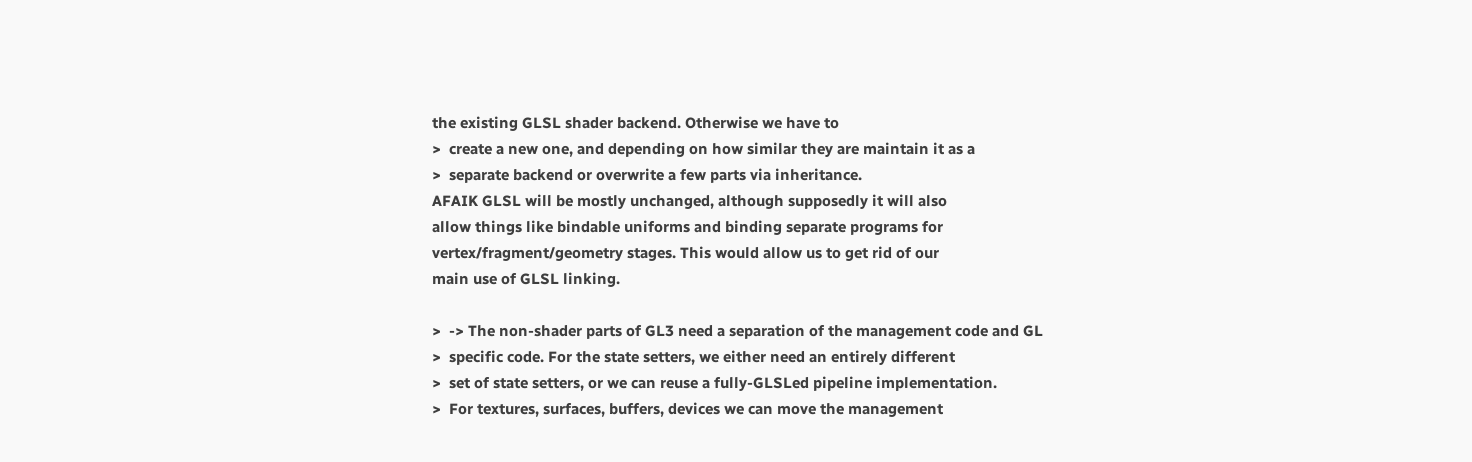the existing GLSL shader backend. Otherwise we have to
>  create a new one, and depending on how similar they are maintain it as a
>  separate backend or overwrite a few parts via inheritance.
AFAIK GLSL will be mostly unchanged, although supposedly it will also
allow things like bindable uniforms and binding separate programs for
vertex/fragment/geometry stages. This would allow us to get rid of our
main use of GLSL linking.

>  -> The non-shader parts of GL3 need a separation of the management code and GL
>  specific code. For the state setters, we either need an entirely different
>  set of state setters, or we can reuse a fully-GLSLed pipeline implementation.
>  For textures, surfaces, buffers, devices we can move the management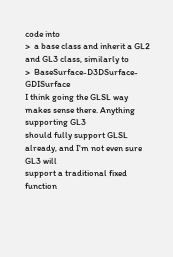code into
>  a base class and inherit a GL2 and GL3 class, similarly to
>  BaseSurface-D3DSurface-GDISurface
I think going the GLSL way makes sense there. Anything supporting GL3
should fully support GLSL already, and I'm not even sure GL3 will
support a traditional fixed function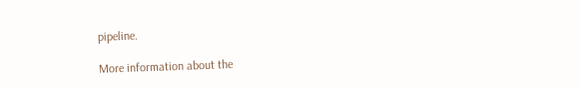pipeline.

More information about the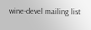wine-devel mailing list